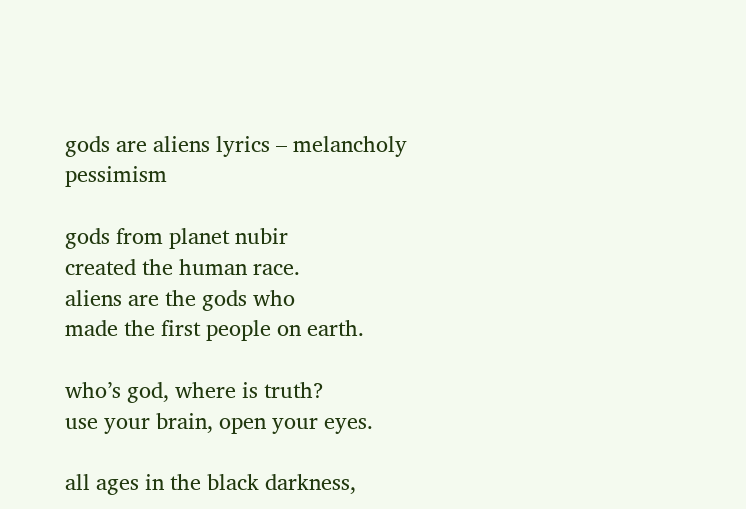gods are aliens lyrics – melancholy pessimism

gods from planet nubir
created the human race.
aliens are the gods who
made the first people on earth.

who’s god, where is truth?
use your brain, open your eyes.

all ages in the black darkness,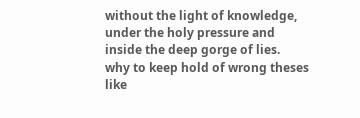without the light of knowledge,
under the holy pressure and
inside the deep gorge of lies.
why to keep hold of wrong theses
like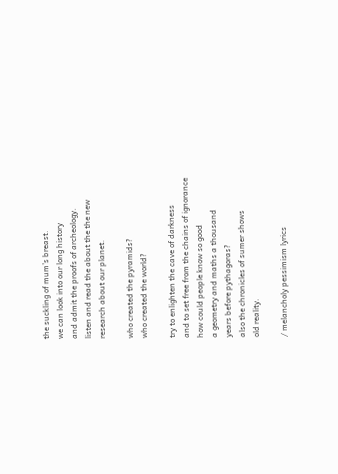the suckling of mum’s breast.
we can look into our long history
and admit the proofs of archeology.
listen and read the about the the new
research about our planet.

who created the pyramids?
who created the world?

try to enlighten the cave of darkness
and to set free from the chains of ignorance
how could people know so good
a geometry and maths a thousand
years before pythagoras?
also the chronicles of sumer shows
old reality.

/ melancholy pessimism lyrics